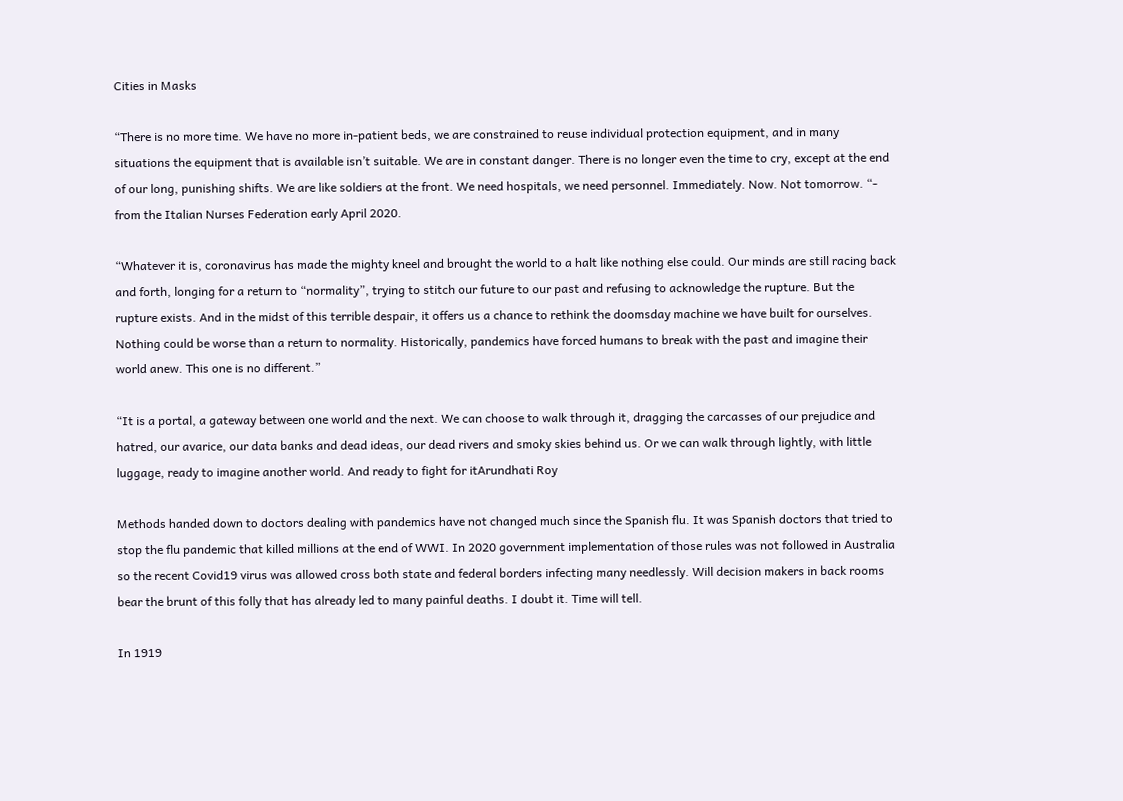Cities in Masks

“There is no more time. We have no more in-patient beds, we are constrained to reuse individual protection equipment, and in many situations the equipment that is available isn’t suitable. We are in constant danger. There is no longer even the time to cry, except at the end of our long, punishing shifts. We are like soldiers at the front. We need hospitals, we need personnel. Immediately. Now. Not tomorrow. “- from the Italian Nurses Federation early April 2020.

“Whatever it is, coronavirus has made the mighty kneel and brought the world to a halt like nothing else could. Our minds are still racing back and forth, longing for a return to “normality”, trying to stitch our future to our past and refusing to acknowledge the rupture. But the rupture exists. And in the midst of this terrible despair, it offers us a chance to rethink the doomsday machine we have built for ourselves. Nothing could be worse than a return to normality. Historically, pandemics have forced humans to break with the past and imagine their world anew. This one is no different.”

“It is a portal, a gateway between one world and the next. We can choose to walk through it, dragging the carcasses of our prejudice and hatred, our avarice, our data banks and dead ideas, our dead rivers and smoky skies behind us. Or we can walk through lightly, with little luggage, ready to imagine another world. And ready to fight for itArundhati Roy

Methods handed down to doctors dealing with pandemics have not changed much since the Spanish flu. It was Spanish doctors that tried to stop the flu pandemic that killed millions at the end of WWI. In 2020 government implementation of those rules was not followed in Australia so the recent Covid19 virus was allowed cross both state and federal borders infecting many needlessly. Will decision makers in back rooms bear the brunt of this folly that has already led to many painful deaths. I doubt it. Time will tell.

In 1919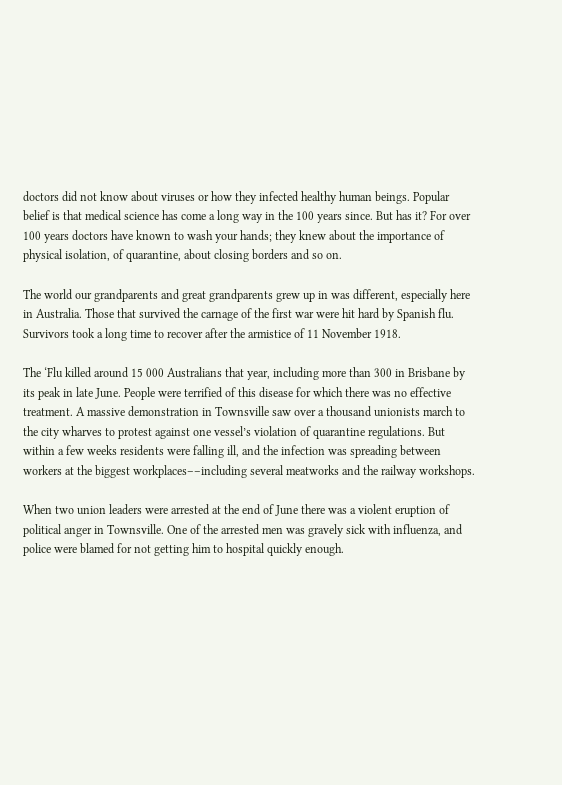doctors did not know about viruses or how they infected healthy human beings. Popular belief is that medical science has come a long way in the 100 years since. But has it? For over 100 years doctors have known to wash your hands; they knew about the importance of physical isolation, of quarantine, about closing borders and so on.

The world our grandparents and great grandparents grew up in was different, especially here in Australia. Those that survived the carnage of the first war were hit hard by Spanish flu. Survivors took a long time to recover after the armistice of 11 November 1918.

The ‘Flu killed around 15 000 Australians that year, including more than 300 in Brisbane by its peak in late June. People were terrified of this disease for which there was no effective treatment. A massive demonstration in Townsville saw over a thousand unionists march to the city wharves to protest against one vessel’s violation of quarantine regulations. But within a few weeks residents were falling ill, and the infection was spreading between workers at the biggest workplaces––including several meatworks and the railway workshops.

When two union leaders were arrested at the end of June there was a violent eruption of political anger in Townsville. One of the arrested men was gravely sick with influenza, and police were blamed for not getting him to hospital quickly enough.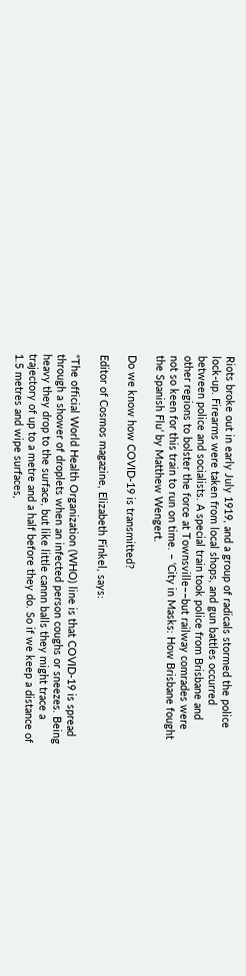Riots broke out in early July 1919, and a group of radicals stormed the police lock-up. Firearms were taken from local shops, and gun battles occurred between police and socialists. A special train took police from Brisbane and other regions to bolster the force at Townsville––but railway comrades were not so keen for this train to run on time. – ‘City in Masks: How Brisbane fought the Spanish Flu’ by Matthew Wengert.

Do we know how COVID-19 is transmitted?

Editor of Cosmos magazine, Elizabeth Finkel, says:

“The official World Health Organization (WHO) line is that COVID-19 is spread through a shower of droplets when an infected person coughs or sneezes. Being heavy they drop to the surface, but like little cannn balls they might trace a trajectory of up to a metre and a half before they do. So if we keep a distance of 1.5 metres and wipe surfaces,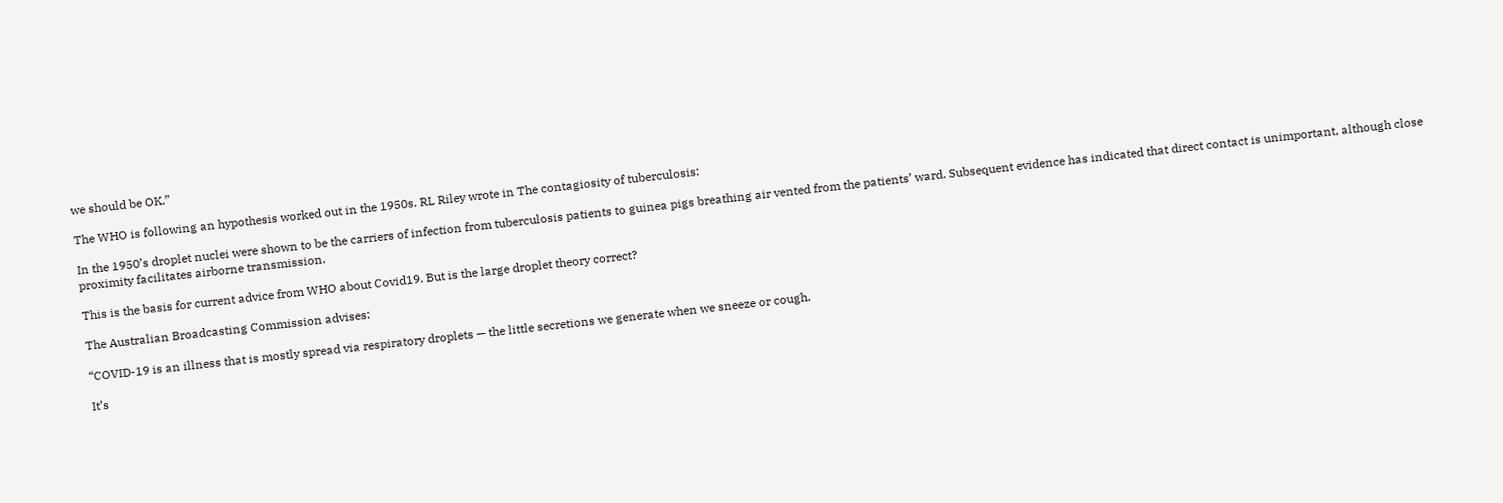we should be OK.”

The WHO is following an hypothesis worked out in the 1950s. RL Riley wrote in The contagiosity of tuberculosis:

In the 1950’s droplet nuclei were shown to be the carriers of infection from tuberculosis patients to guinea pigs breathing air vented from the patients’ ward. Subsequent evidence has indicated that direct contact is unimportant, although close proximity facilitates airborne transmission.

This is the basis for current advice from WHO about Covid19. But is the large droplet theory correct?

The Australian Broadcasting Commission advises:

“COVID-19 is an illness that is mostly spread via respiratory droplets — the little secretions we generate when we sneeze or cough.

It’s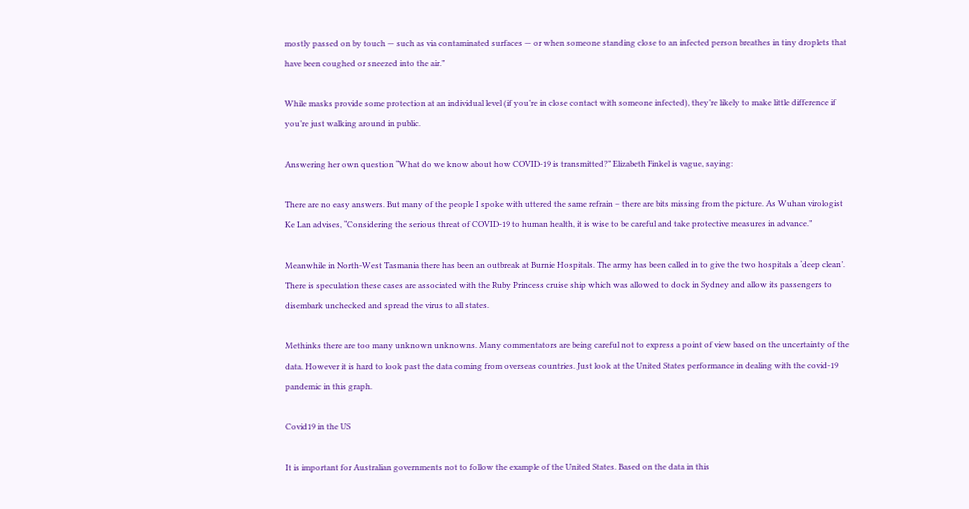mostly passed on by touch — such as via contaminated surfaces — or when someone standing close to an infected person breathes in tiny droplets that have been coughed or sneezed into the air.”

While masks provide some protection at an individual level (if you’re in close contact with someone infected), they’re likely to make little difference if you’re just walking around in public.

Answering her own question “What do we know about how COVID-19 is transmitted?” Elizabeth Finkel is vague, saying:

There are no easy answers. But many of the people I spoke with uttered the same refrain – there are bits missing from the picture. As Wuhan virologist Ke Lan advises, “Considering the serious threat of COVID-19 to human health, it is wise to be careful and take protective measures in advance.”

Meanwhile in North-West Tasmania there has been an outbreak at Burnie Hospitals. The army has been called in to give the two hospitals a ‘deep clean’. There is speculation these cases are associated with the Ruby Princess cruise ship which was allowed to dock in Sydney and allow its passengers to disembark unchecked and spread the virus to all states.

Methinks there are too many unknown unknowns. Many commentators are being careful not to express a point of view based on the uncertainty of the data. However it is hard to look past the data coming from overseas countries. Just look at the United States performance in dealing with the covid-19 pandemic in this graph.

Covid19 in the US

It is important for Australian governments not to follow the example of the United States. Based on the data in this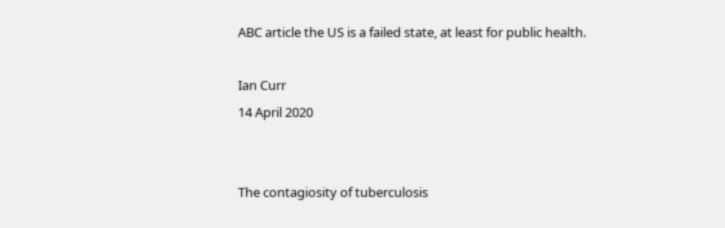ABC article the US is a failed state, at least for public health.

Ian Curr
14 April 2020


The contagiosity of tuberculosis